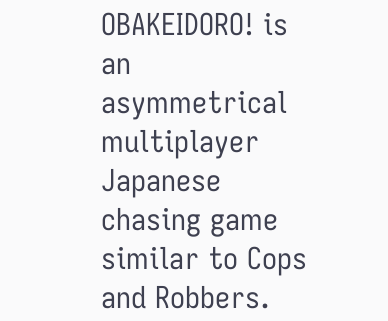OBAKEIDORO! is an asymmetrical multiplayer Japanese chasing game similar to Cops and Robbers.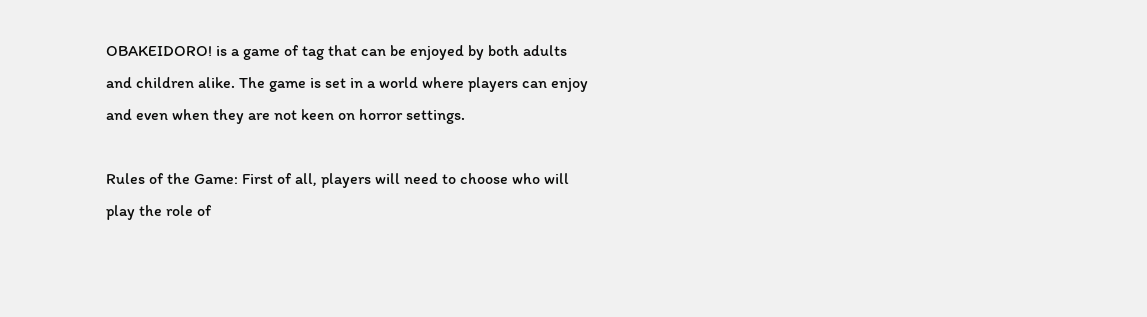OBAKEIDORO! is a game of tag that can be enjoyed by both adults and children alike. The game is set in a world where players can enjoy and even when they are not keen on horror settings.

Rules of the Game: First of all, players will need to choose who will play the role of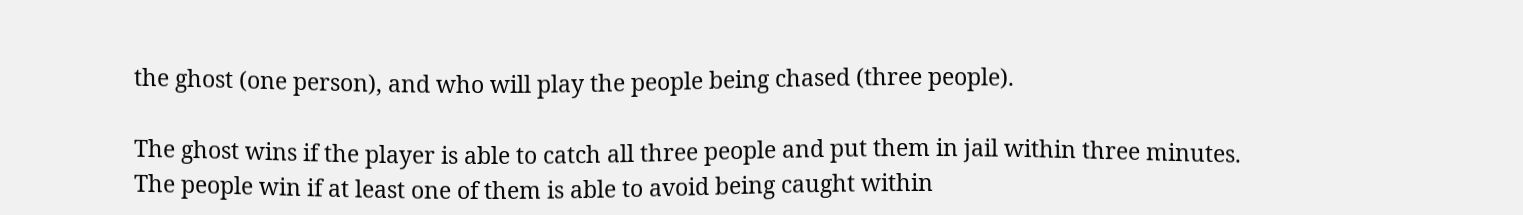the ghost (one person), and who will play the people being chased (three people).

The ghost wins if the player is able to catch all three people and put them in jail within three minutes. The people win if at least one of them is able to avoid being caught within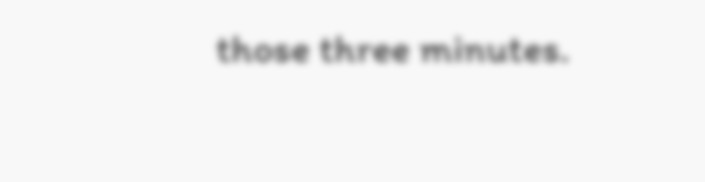those three minutes.